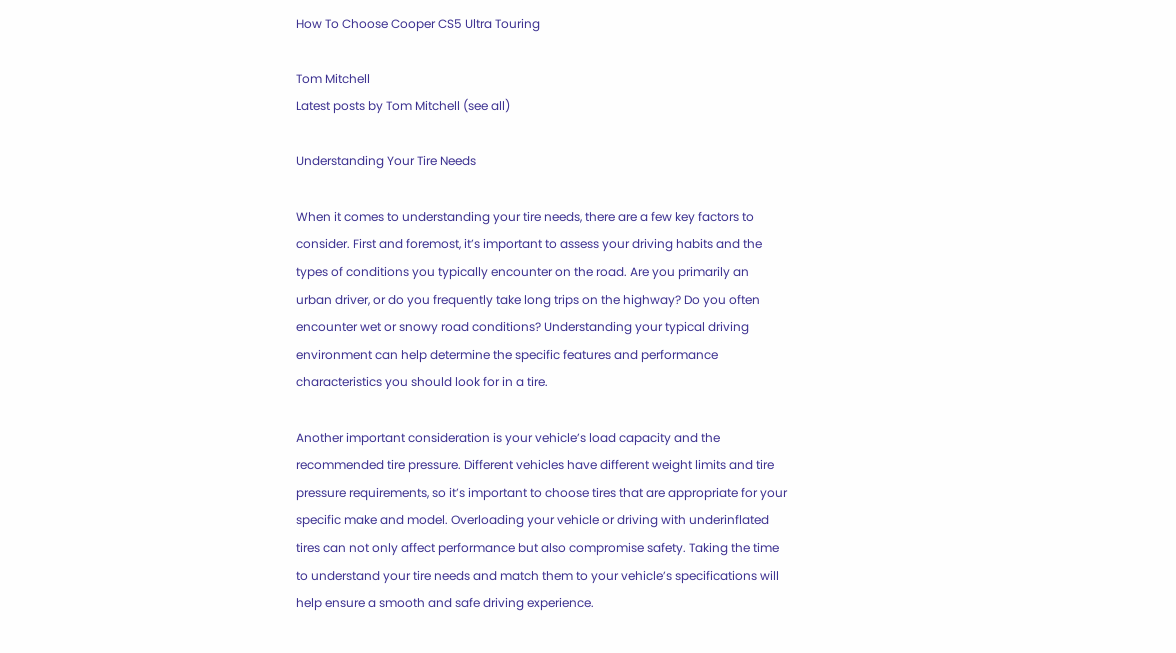How To Choose Cooper CS5 Ultra Touring

Tom Mitchell
Latest posts by Tom Mitchell (see all)

Understanding Your Tire Needs

When it comes to understanding your tire needs, there are a few key factors to consider. First and foremost, it’s important to assess your driving habits and the types of conditions you typically encounter on the road. Are you primarily an urban driver, or do you frequently take long trips on the highway? Do you often encounter wet or snowy road conditions? Understanding your typical driving environment can help determine the specific features and performance characteristics you should look for in a tire.

Another important consideration is your vehicle’s load capacity and the recommended tire pressure. Different vehicles have different weight limits and tire pressure requirements, so it’s important to choose tires that are appropriate for your specific make and model. Overloading your vehicle or driving with underinflated tires can not only affect performance but also compromise safety. Taking the time to understand your tire needs and match them to your vehicle’s specifications will help ensure a smooth and safe driving experience.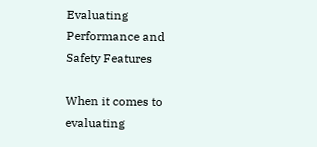Evaluating Performance and Safety Features

When it comes to evaluating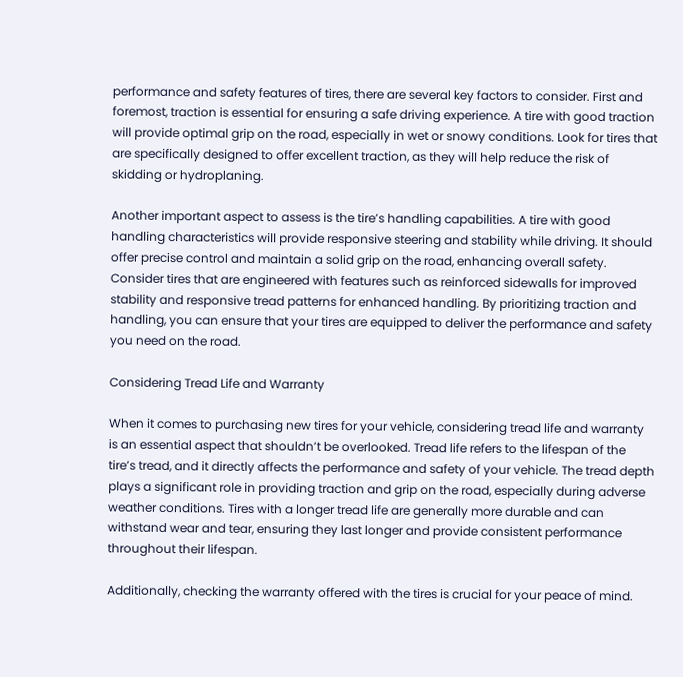performance and safety features of tires, there are several key factors to consider. First and foremost, traction is essential for ensuring a safe driving experience. A tire with good traction will provide optimal grip on the road, especially in wet or snowy conditions. Look for tires that are specifically designed to offer excellent traction, as they will help reduce the risk of skidding or hydroplaning.

Another important aspect to assess is the tire’s handling capabilities. A tire with good handling characteristics will provide responsive steering and stability while driving. It should offer precise control and maintain a solid grip on the road, enhancing overall safety. Consider tires that are engineered with features such as reinforced sidewalls for improved stability and responsive tread patterns for enhanced handling. By prioritizing traction and handling, you can ensure that your tires are equipped to deliver the performance and safety you need on the road.

Considering Tread Life and Warranty

When it comes to purchasing new tires for your vehicle, considering tread life and warranty is an essential aspect that shouldn’t be overlooked. Tread life refers to the lifespan of the tire’s tread, and it directly affects the performance and safety of your vehicle. The tread depth plays a significant role in providing traction and grip on the road, especially during adverse weather conditions. Tires with a longer tread life are generally more durable and can withstand wear and tear, ensuring they last longer and provide consistent performance throughout their lifespan.

Additionally, checking the warranty offered with the tires is crucial for your peace of mind.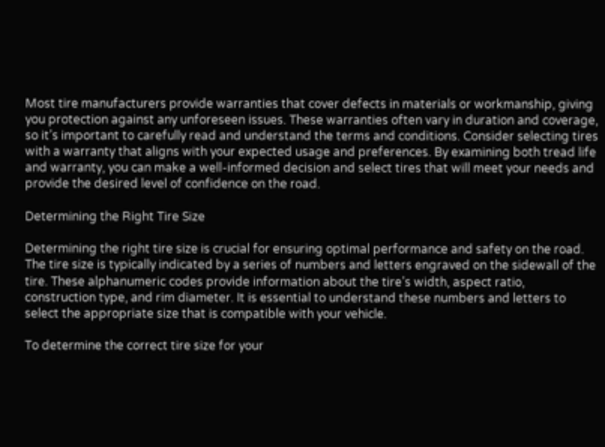Most tire manufacturers provide warranties that cover defects in materials or workmanship, giving you protection against any unforeseen issues. These warranties often vary in duration and coverage, so it’s important to carefully read and understand the terms and conditions. Consider selecting tires with a warranty that aligns with your expected usage and preferences. By examining both tread life and warranty, you can make a well-informed decision and select tires that will meet your needs and provide the desired level of confidence on the road.

Determining the Right Tire Size

Determining the right tire size is crucial for ensuring optimal performance and safety on the road. The tire size is typically indicated by a series of numbers and letters engraved on the sidewall of the tire. These alphanumeric codes provide information about the tire’s width, aspect ratio, construction type, and rim diameter. It is essential to understand these numbers and letters to select the appropriate size that is compatible with your vehicle.

To determine the correct tire size for your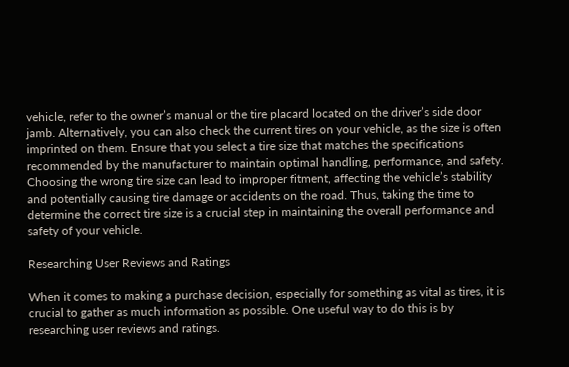vehicle, refer to the owner’s manual or the tire placard located on the driver’s side door jamb. Alternatively, you can also check the current tires on your vehicle, as the size is often imprinted on them. Ensure that you select a tire size that matches the specifications recommended by the manufacturer to maintain optimal handling, performance, and safety. Choosing the wrong tire size can lead to improper fitment, affecting the vehicle’s stability and potentially causing tire damage or accidents on the road. Thus, taking the time to determine the correct tire size is a crucial step in maintaining the overall performance and safety of your vehicle.

Researching User Reviews and Ratings

When it comes to making a purchase decision, especially for something as vital as tires, it is crucial to gather as much information as possible. One useful way to do this is by researching user reviews and ratings.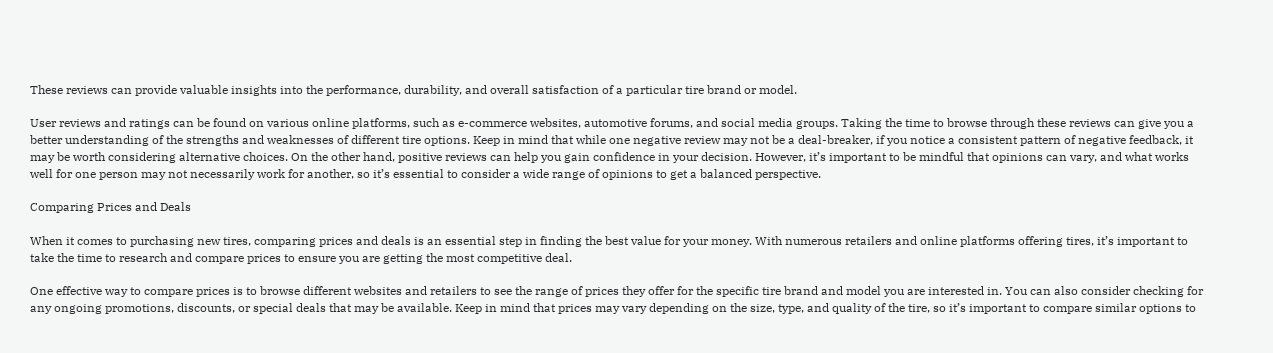These reviews can provide valuable insights into the performance, durability, and overall satisfaction of a particular tire brand or model.

User reviews and ratings can be found on various online platforms, such as e-commerce websites, automotive forums, and social media groups. Taking the time to browse through these reviews can give you a better understanding of the strengths and weaknesses of different tire options. Keep in mind that while one negative review may not be a deal-breaker, if you notice a consistent pattern of negative feedback, it may be worth considering alternative choices. On the other hand, positive reviews can help you gain confidence in your decision. However, it’s important to be mindful that opinions can vary, and what works well for one person may not necessarily work for another, so it’s essential to consider a wide range of opinions to get a balanced perspective.

Comparing Prices and Deals

When it comes to purchasing new tires, comparing prices and deals is an essential step in finding the best value for your money. With numerous retailers and online platforms offering tires, it’s important to take the time to research and compare prices to ensure you are getting the most competitive deal.

One effective way to compare prices is to browse different websites and retailers to see the range of prices they offer for the specific tire brand and model you are interested in. You can also consider checking for any ongoing promotions, discounts, or special deals that may be available. Keep in mind that prices may vary depending on the size, type, and quality of the tire, so it’s important to compare similar options to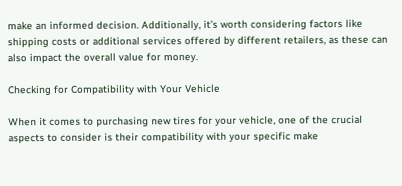make an informed decision. Additionally, it’s worth considering factors like shipping costs or additional services offered by different retailers, as these can also impact the overall value for money.

Checking for Compatibility with Your Vehicle

When it comes to purchasing new tires for your vehicle, one of the crucial aspects to consider is their compatibility with your specific make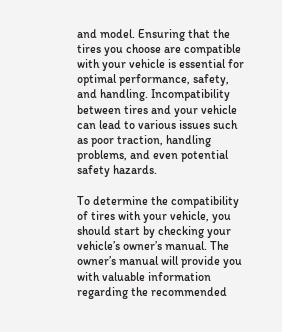and model. Ensuring that the tires you choose are compatible with your vehicle is essential for optimal performance, safety, and handling. Incompatibility between tires and your vehicle can lead to various issues such as poor traction, handling problems, and even potential safety hazards.

To determine the compatibility of tires with your vehicle, you should start by checking your vehicle’s owner’s manual. The owner’s manual will provide you with valuable information regarding the recommended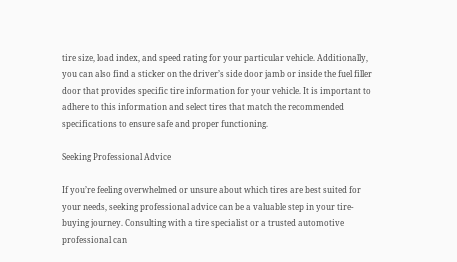tire size, load index, and speed rating for your particular vehicle. Additionally, you can also find a sticker on the driver’s side door jamb or inside the fuel filler door that provides specific tire information for your vehicle. It is important to adhere to this information and select tires that match the recommended specifications to ensure safe and proper functioning.

Seeking Professional Advice

If you’re feeling overwhelmed or unsure about which tires are best suited for your needs, seeking professional advice can be a valuable step in your tire-buying journey. Consulting with a tire specialist or a trusted automotive professional can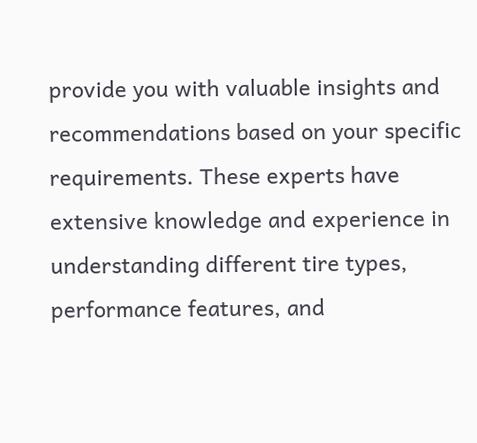provide you with valuable insights and recommendations based on your specific requirements. These experts have extensive knowledge and experience in understanding different tire types, performance features, and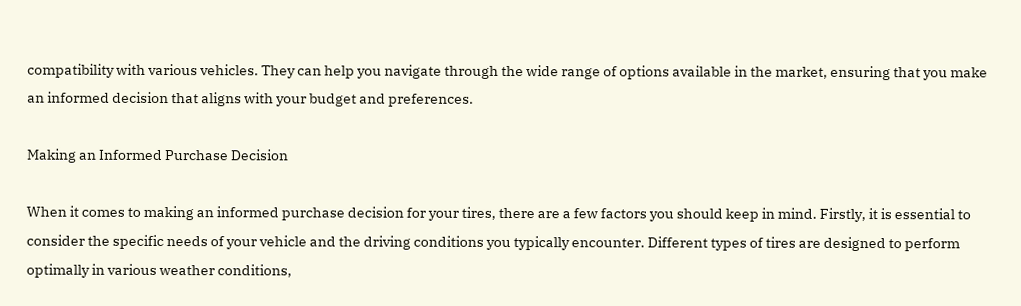compatibility with various vehicles. They can help you navigate through the wide range of options available in the market, ensuring that you make an informed decision that aligns with your budget and preferences.

Making an Informed Purchase Decision

When it comes to making an informed purchase decision for your tires, there are a few factors you should keep in mind. Firstly, it is essential to consider the specific needs of your vehicle and the driving conditions you typically encounter. Different types of tires are designed to perform optimally in various weather conditions,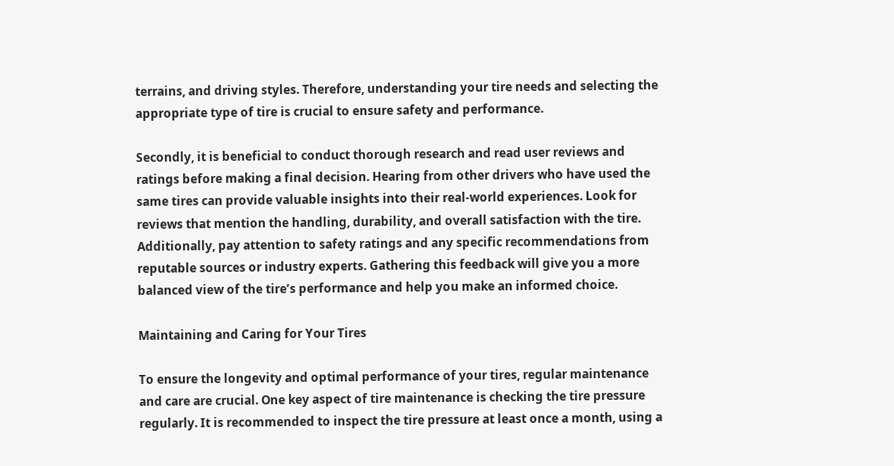terrains, and driving styles. Therefore, understanding your tire needs and selecting the appropriate type of tire is crucial to ensure safety and performance.

Secondly, it is beneficial to conduct thorough research and read user reviews and ratings before making a final decision. Hearing from other drivers who have used the same tires can provide valuable insights into their real-world experiences. Look for reviews that mention the handling, durability, and overall satisfaction with the tire. Additionally, pay attention to safety ratings and any specific recommendations from reputable sources or industry experts. Gathering this feedback will give you a more balanced view of the tire’s performance and help you make an informed choice.

Maintaining and Caring for Your Tires

To ensure the longevity and optimal performance of your tires, regular maintenance and care are crucial. One key aspect of tire maintenance is checking the tire pressure regularly. It is recommended to inspect the tire pressure at least once a month, using a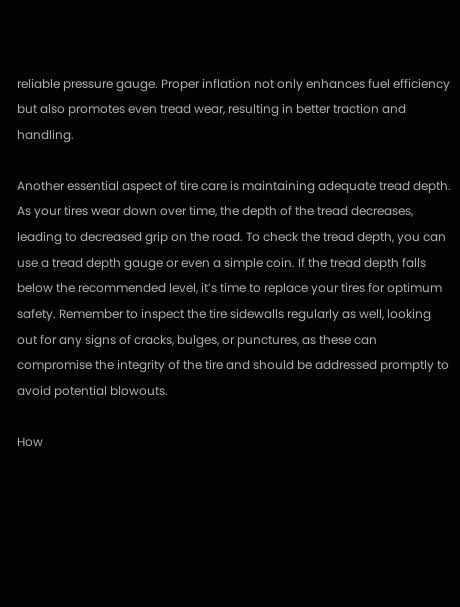reliable pressure gauge. Proper inflation not only enhances fuel efficiency but also promotes even tread wear, resulting in better traction and handling.

Another essential aspect of tire care is maintaining adequate tread depth. As your tires wear down over time, the depth of the tread decreases, leading to decreased grip on the road. To check the tread depth, you can use a tread depth gauge or even a simple coin. If the tread depth falls below the recommended level, it’s time to replace your tires for optimum safety. Remember to inspect the tire sidewalls regularly as well, looking out for any signs of cracks, bulges, or punctures, as these can compromise the integrity of the tire and should be addressed promptly to avoid potential blowouts.

How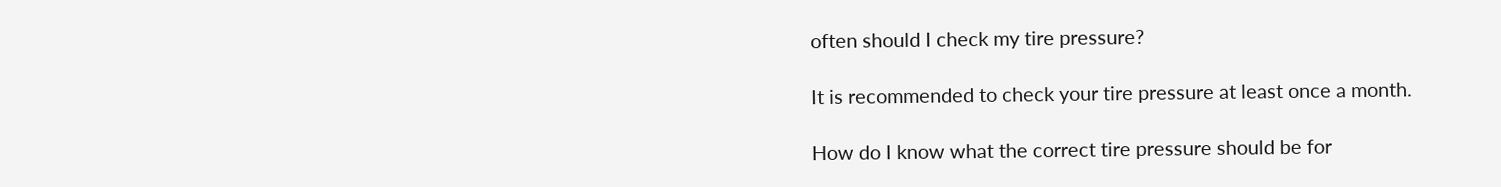often should I check my tire pressure?

It is recommended to check your tire pressure at least once a month.

How do I know what the correct tire pressure should be for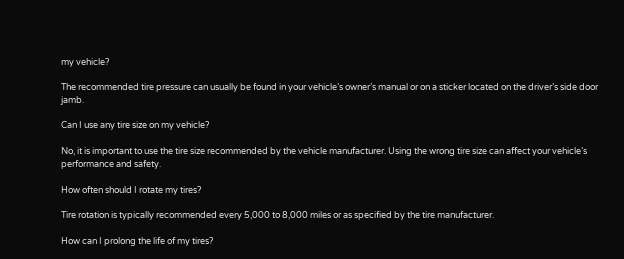my vehicle?

The recommended tire pressure can usually be found in your vehicle’s owner’s manual or on a sticker located on the driver’s side door jamb.

Can I use any tire size on my vehicle?

No, it is important to use the tire size recommended by the vehicle manufacturer. Using the wrong tire size can affect your vehicle’s performance and safety.

How often should I rotate my tires?

Tire rotation is typically recommended every 5,000 to 8,000 miles or as specified by the tire manufacturer.

How can I prolong the life of my tires?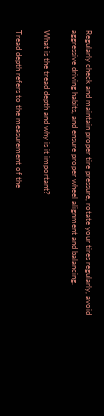Regularly check and maintain proper tire pressure, rotate your tires regularly, avoid aggressive driving habits, and ensure proper wheel alignment and balancing.

What is the tread depth and why is it important?

Tread depth refers to the measurement of the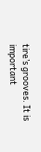tire’s grooves. It is important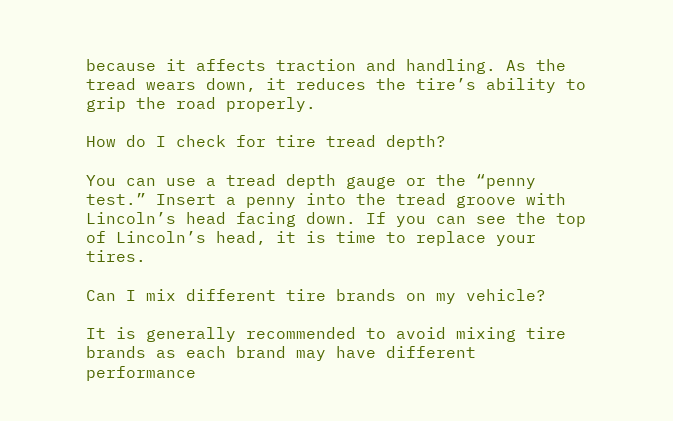because it affects traction and handling. As the tread wears down, it reduces the tire’s ability to grip the road properly.

How do I check for tire tread depth?

You can use a tread depth gauge or the “penny test.” Insert a penny into the tread groove with Lincoln’s head facing down. If you can see the top of Lincoln’s head, it is time to replace your tires.

Can I mix different tire brands on my vehicle?

It is generally recommended to avoid mixing tire brands as each brand may have different performance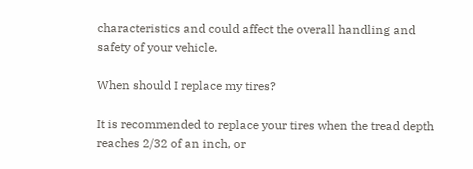characteristics and could affect the overall handling and safety of your vehicle.

When should I replace my tires?

It is recommended to replace your tires when the tread depth reaches 2/32 of an inch, or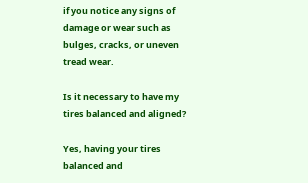if you notice any signs of damage or wear such as bulges, cracks, or uneven tread wear.

Is it necessary to have my tires balanced and aligned?

Yes, having your tires balanced and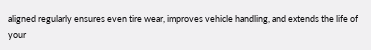aligned regularly ensures even tire wear, improves vehicle handling, and extends the life of your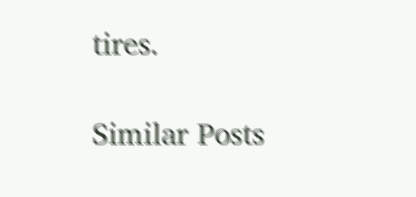tires.

Similar Posts